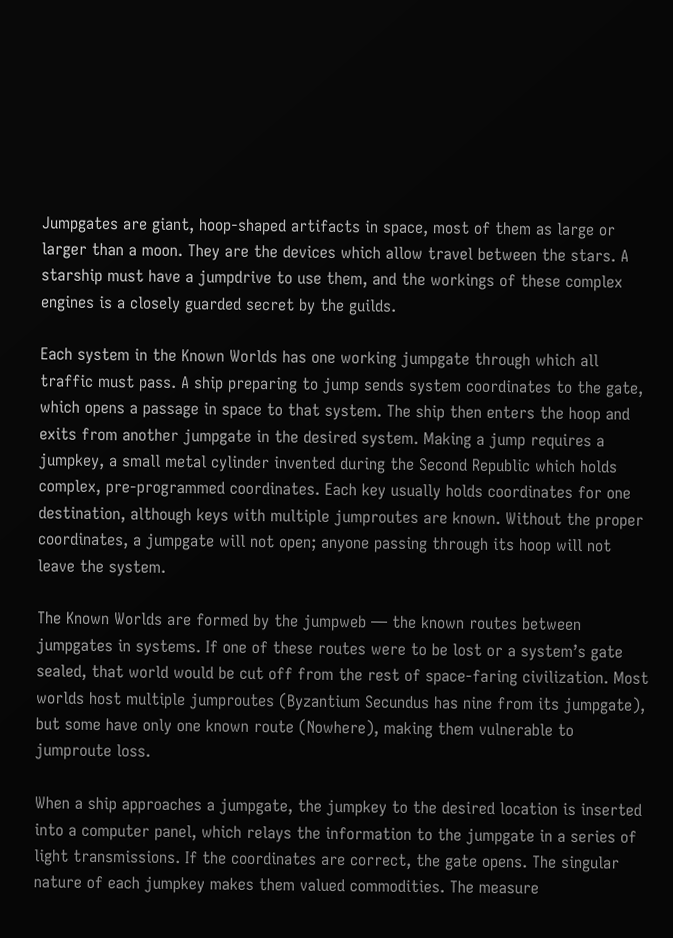Jumpgates are giant, hoop-shaped artifacts in space, most of them as large or larger than a moon. They are the devices which allow travel between the stars. A starship must have a jumpdrive to use them, and the workings of these complex engines is a closely guarded secret by the guilds.

Each system in the Known Worlds has one working jumpgate through which all traffic must pass. A ship preparing to jump sends system coordinates to the gate, which opens a passage in space to that system. The ship then enters the hoop and exits from another jumpgate in the desired system. Making a jump requires a jumpkey, a small metal cylinder invented during the Second Republic which holds complex, pre-programmed coordinates. Each key usually holds coordinates for one destination, although keys with multiple jumproutes are known. Without the proper coordinates, a jumpgate will not open; anyone passing through its hoop will not leave the system.

The Known Worlds are formed by the jumpweb — the known routes between jumpgates in systems. If one of these routes were to be lost or a system’s gate sealed, that world would be cut off from the rest of space-faring civilization. Most worlds host multiple jumproutes (Byzantium Secundus has nine from its jumpgate), but some have only one known route (Nowhere), making them vulnerable to jumproute loss.

When a ship approaches a jumpgate, the jumpkey to the desired location is inserted into a computer panel, which relays the information to the jumpgate in a series of light transmissions. If the coordinates are correct, the gate opens. The singular nature of each jumpkey makes them valued commodities. The measure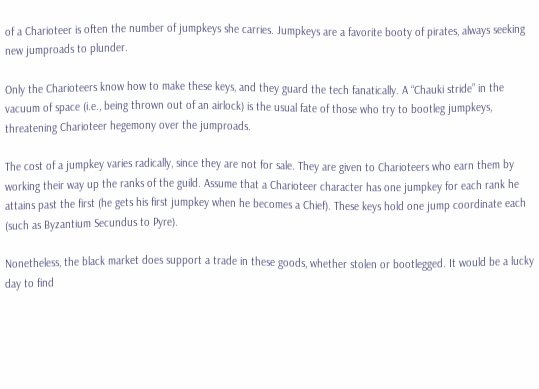of a Charioteer is often the number of jumpkeys she carries. Jumpkeys are a favorite booty of pirates, always seeking new jumproads to plunder.

Only the Charioteers know how to make these keys, and they guard the tech fanatically. A “Chauki stride” in the vacuum of space (i.e., being thrown out of an airlock) is the usual fate of those who try to bootleg jumpkeys, threatening Charioteer hegemony over the jumproads.

The cost of a jumpkey varies radically, since they are not for sale. They are given to Charioteers who earn them by working their way up the ranks of the guild. Assume that a Charioteer character has one jumpkey for each rank he attains past the first (he gets his first jumpkey when he becomes a Chief). These keys hold one jump coordinate each (such as Byzantium Secundus to Pyre).

Nonetheless, the black market does support a trade in these goods, whether stolen or bootlegged. It would be a lucky day to find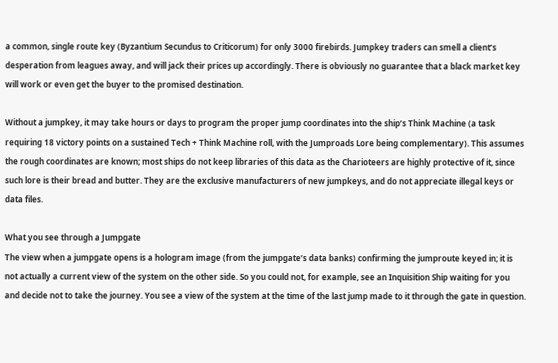a common, single route key (Byzantium Secundus to Criticorum) for only 3000 firebirds. Jumpkey traders can smell a client’s desperation from leagues away, and will jack their prices up accordingly. There is obviously no guarantee that a black market key will work or even get the buyer to the promised destination.

Without a jumpkey, it may take hours or days to program the proper jump coordinates into the ship’s Think Machine (a task requiring 18 victory points on a sustained Tech + Think Machine roll, with the Jumproads Lore being complementary). This assumes the rough coordinates are known; most ships do not keep libraries of this data as the Charioteers are highly protective of it, since such lore is their bread and butter. They are the exclusive manufacturers of new jumpkeys, and do not appreciate illegal keys or data files.

What you see through a Jumpgate
The view when a jumpgate opens is a hologram image (from the jumpgate’s data banks) confirming the jumproute keyed in; it is not actually a current view of the system on the other side. So you could not, for example, see an Inquisition Ship waiting for you and decide not to take the journey. You see a view of the system at the time of the last jump made to it through the gate in question.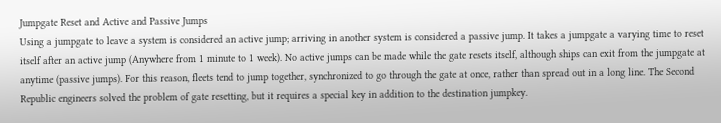Jumpgate Reset and Active and Passive Jumps
Using a jumpgate to leave a system is considered an active jump; arriving in another system is considered a passive jump. It takes a jumpgate a varying time to reset itself after an active jump (Anywhere from 1 minute to 1 week). No active jumps can be made while the gate resets itself, although ships can exit from the jumpgate at anytime (passive jumps). For this reason, fleets tend to jump together, synchronized to go through the gate at once, rather than spread out in a long line. The Second Republic engineers solved the problem of gate resetting, but it requires a special key in addition to the destination jumpkey.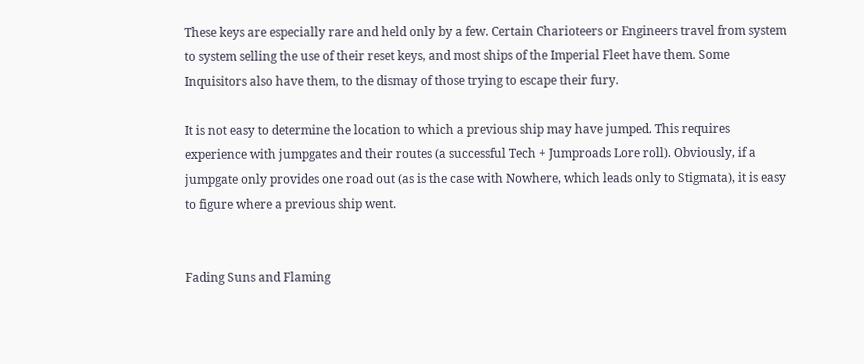These keys are especially rare and held only by a few. Certain Charioteers or Engineers travel from system to system selling the use of their reset keys, and most ships of the Imperial Fleet have them. Some Inquisitors also have them, to the dismay of those trying to escape their fury.

It is not easy to determine the location to which a previous ship may have jumped. This requires experience with jumpgates and their routes (a successful Tech + Jumproads Lore roll). Obviously, if a jumpgate only provides one road out (as is the case with Nowhere, which leads only to Stigmata), it is easy to figure where a previous ship went.


Fading Suns and Flaming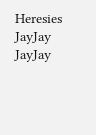Heresies JayJay JayJay